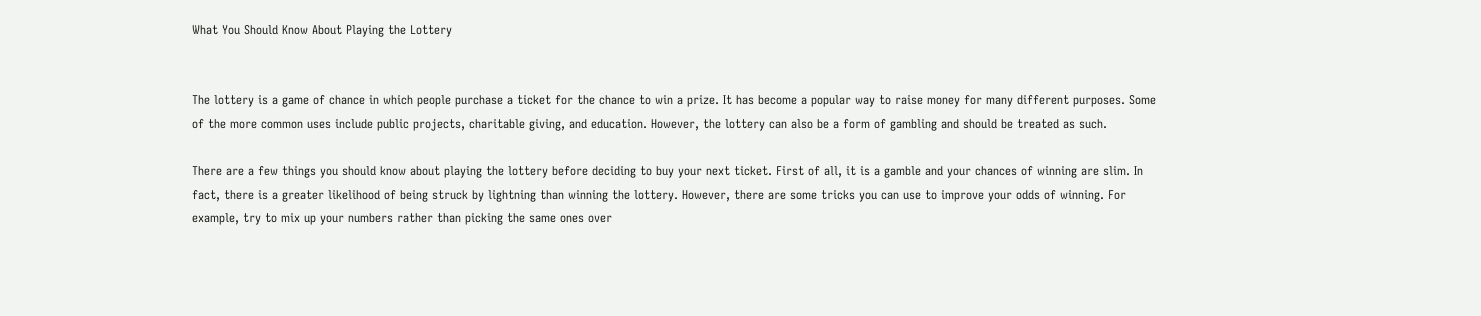What You Should Know About Playing the Lottery


The lottery is a game of chance in which people purchase a ticket for the chance to win a prize. It has become a popular way to raise money for many different purposes. Some of the more common uses include public projects, charitable giving, and education. However, the lottery can also be a form of gambling and should be treated as such.

There are a few things you should know about playing the lottery before deciding to buy your next ticket. First of all, it is a gamble and your chances of winning are slim. In fact, there is a greater likelihood of being struck by lightning than winning the lottery. However, there are some tricks you can use to improve your odds of winning. For example, try to mix up your numbers rather than picking the same ones over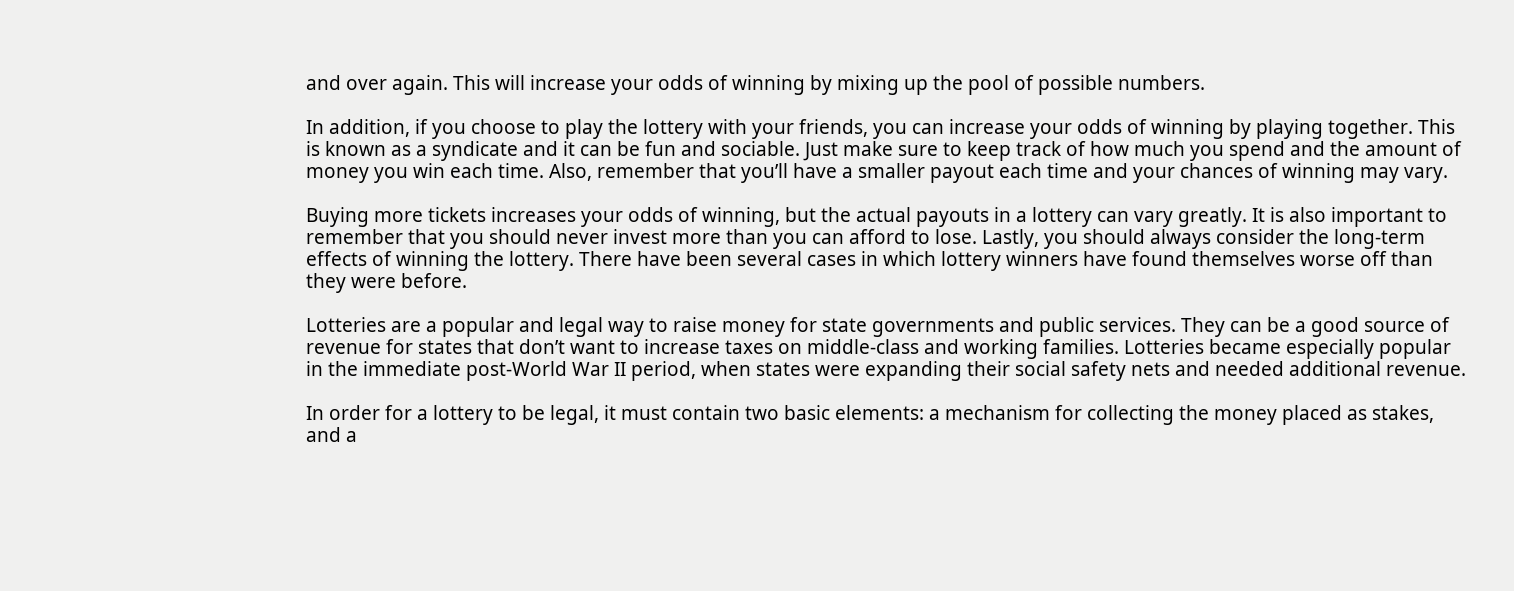and over again. This will increase your odds of winning by mixing up the pool of possible numbers.

In addition, if you choose to play the lottery with your friends, you can increase your odds of winning by playing together. This is known as a syndicate and it can be fun and sociable. Just make sure to keep track of how much you spend and the amount of money you win each time. Also, remember that you’ll have a smaller payout each time and your chances of winning may vary.

Buying more tickets increases your odds of winning, but the actual payouts in a lottery can vary greatly. It is also important to remember that you should never invest more than you can afford to lose. Lastly, you should always consider the long-term effects of winning the lottery. There have been several cases in which lottery winners have found themselves worse off than they were before.

Lotteries are a popular and legal way to raise money for state governments and public services. They can be a good source of revenue for states that don’t want to increase taxes on middle-class and working families. Lotteries became especially popular in the immediate post-World War II period, when states were expanding their social safety nets and needed additional revenue.

In order for a lottery to be legal, it must contain two basic elements: a mechanism for collecting the money placed as stakes, and a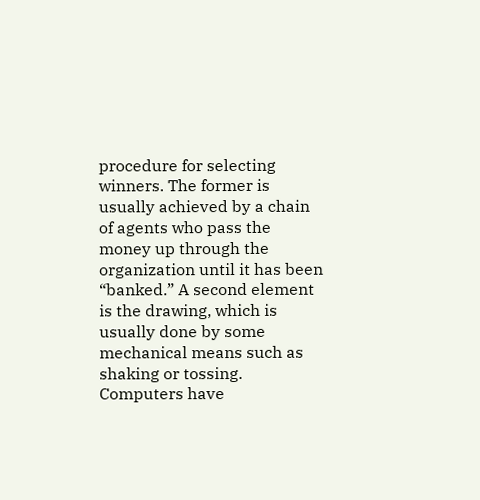procedure for selecting winners. The former is usually achieved by a chain of agents who pass the money up through the organization until it has been “banked.” A second element is the drawing, which is usually done by some mechanical means such as shaking or tossing. Computers have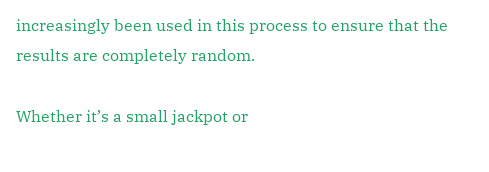increasingly been used in this process to ensure that the results are completely random.

Whether it’s a small jackpot or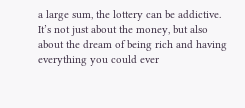a large sum, the lottery can be addictive. It’s not just about the money, but also about the dream of being rich and having everything you could ever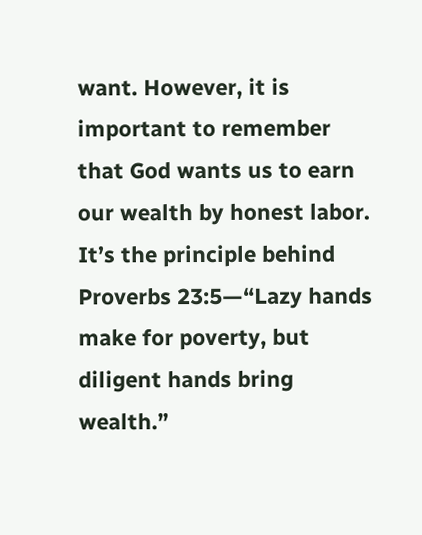want. However, it is important to remember that God wants us to earn our wealth by honest labor. It’s the principle behind Proverbs 23:5—“Lazy hands make for poverty, but diligent hands bring wealth.”